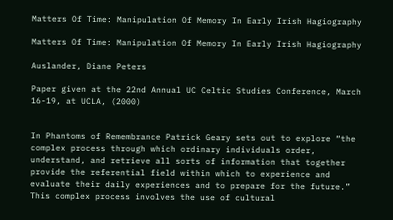Matters Of Time: Manipulation Of Memory In Early Irish Hagiography

Matters Of Time: Manipulation Of Memory In Early Irish Hagiography

Auslander, Diane Peters

Paper given at the 22nd Annual UC Celtic Studies Conference, March 16-19, at UCLA, (2000)


In Phantoms of Remembrance Patrick Geary sets out to explore “the complex process through which ordinary individuals order, understand, and retrieve all sorts of information that together provide the referential field within which to experience and evaluate their daily experiences and to prepare for the future.” This complex process involves the use of cultural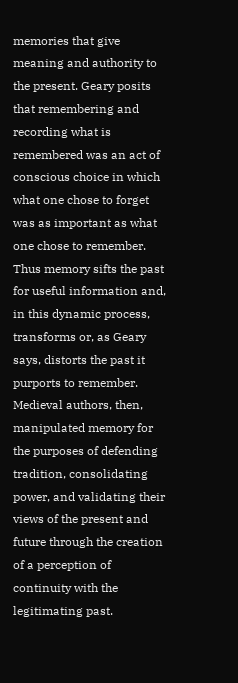memories that give meaning and authority to the present. Geary posits that remembering and recording what is remembered was an act of conscious choice in which what one chose to forget was as important as what one chose to remember. Thus memory sifts the past for useful information and, in this dynamic process, transforms or, as Geary says, distorts the past it purports to remember. Medieval authors, then, manipulated memory for the purposes of defending tradition, consolidating power, and validating their views of the present and future through the creation of a perception of continuity with the legitimating past.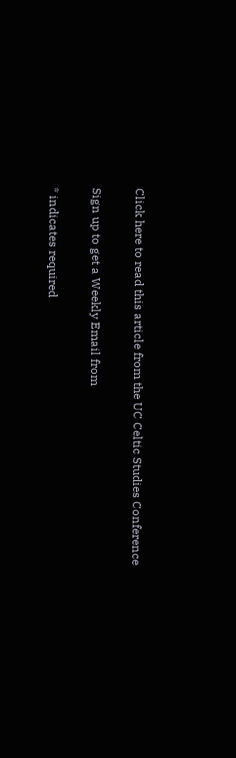Click here to read this article from the UC Celtic Studies Conference

Sign up to get a Weekly Email from

* indicates required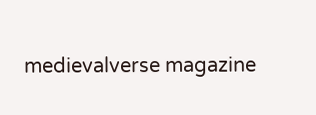medievalverse magazine